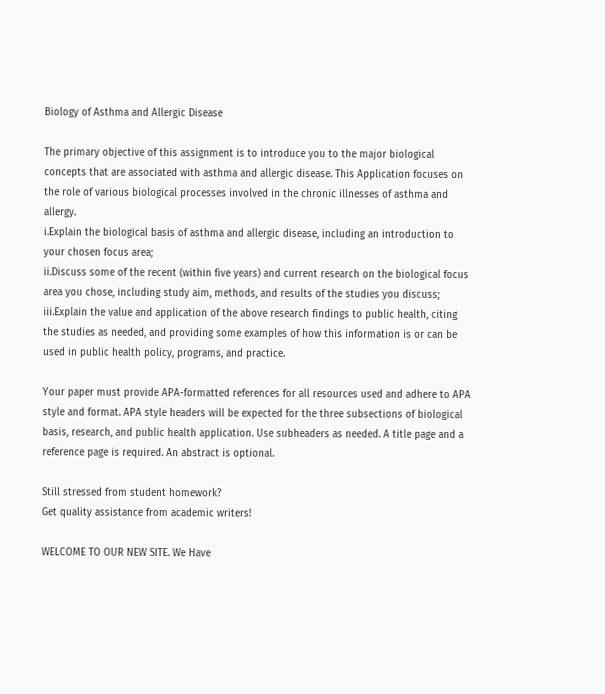Biology of Asthma and Allergic Disease

The primary objective of this assignment is to introduce you to the major biological concepts that are associated with asthma and allergic disease. This Application focuses on the role of various biological processes involved in the chronic illnesses of asthma and allergy.
i.Explain the biological basis of asthma and allergic disease, including an introduction to your chosen focus area;
ii.Discuss some of the recent (within five years) and current research on the biological focus area you chose, including study aim, methods, and results of the studies you discuss;
iii.Explain the value and application of the above research findings to public health, citing the studies as needed, and providing some examples of how this information is or can be used in public health policy, programs, and practice.

Your paper must provide APA-formatted references for all resources used and adhere to APA style and format. APA style headers will be expected for the three subsections of biological basis, research, and public health application. Use subheaders as needed. A title page and a reference page is required. An abstract is optional.

Still stressed from student homework?
Get quality assistance from academic writers!

WELCOME TO OUR NEW SITE. We Have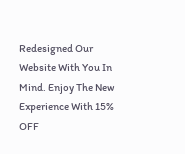Redesigned Our Website With You In Mind. Enjoy The New Experience With 15% OFF